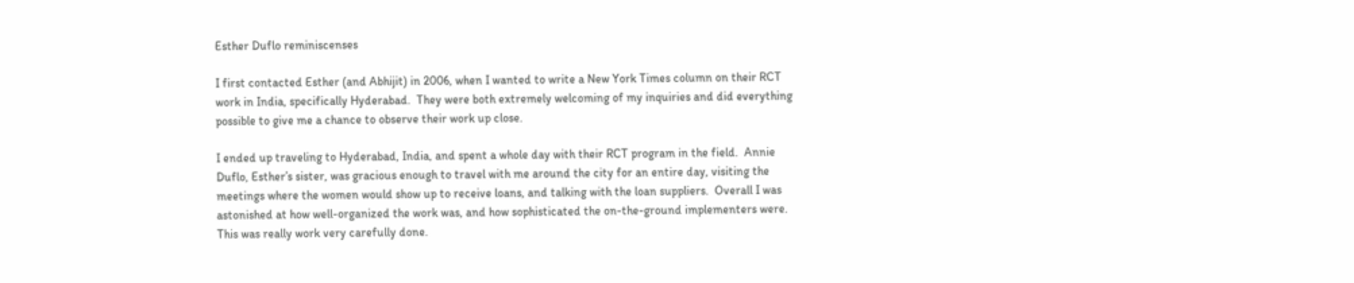Esther Duflo reminiscenses

I first contacted Esther (and Abhijit) in 2006, when I wanted to write a New York Times column on their RCT work in India, specifically Hyderabad.  They were both extremely welcoming of my inquiries and did everything possible to give me a chance to observe their work up close.

I ended up traveling to Hyderabad, India, and spent a whole day with their RCT program in the field.  Annie Duflo, Esther’s sister, was gracious enough to travel with me around the city for an entire day, visiting the meetings where the women would show up to receive loans, and talking with the loan suppliers.  Overall I was astonished at how well-organized the work was, and how sophisticated the on-the-ground implementers were.  This was really work very carefully done.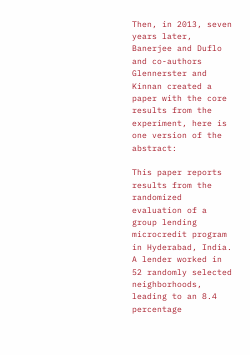Then, in 2013, seven years later, Banerjee and Duflo and co-authors Glennerster and Kinnan created a paper with the core results from the experiment, here is one version of the abstract:

This paper reports results from the randomized evaluation of a group lending microcredit program in Hyderabad, India. A lender worked in 52 randomly selected neighborhoods, leading to an 8.4 percentage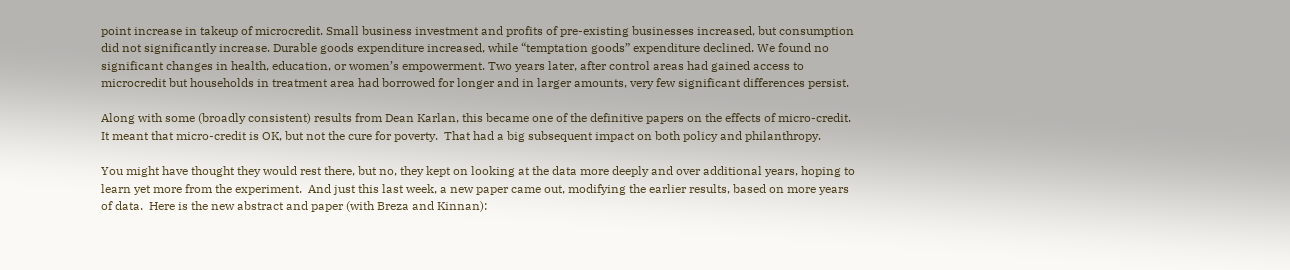point increase in takeup of microcredit. Small business investment and profits of pre-existing businesses increased, but consumption did not significantly increase. Durable goods expenditure increased, while “temptation goods” expenditure declined. We found no significant changes in health, education, or women’s empowerment. Two years later, after control areas had gained access to microcredit but households in treatment area had borrowed for longer and in larger amounts, very few significant differences persist.

Along with some (broadly consistent) results from Dean Karlan, this became one of the definitive papers on the effects of micro-credit.  It meant that micro-credit is OK, but not the cure for poverty.  That had a big subsequent impact on both policy and philanthropy.

You might have thought they would rest there, but no, they kept on looking at the data more deeply and over additional years, hoping to learn yet more from the experiment.  And just this last week, a new paper came out, modifying the earlier results, based on more years of data.  Here is the new abstract and paper (with Breza and Kinnan):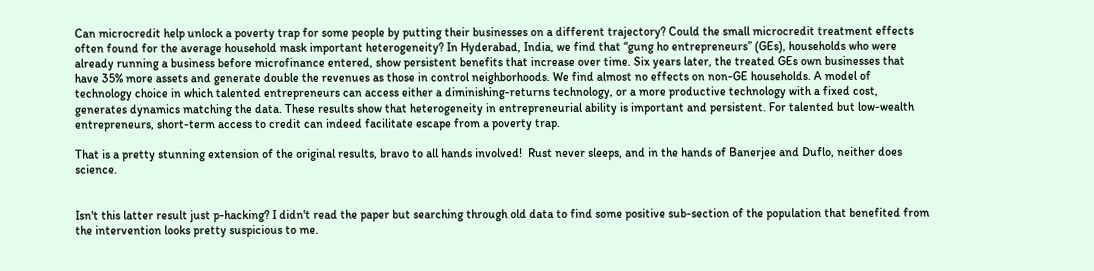Can microcredit help unlock a poverty trap for some people by putting their businesses on a different trajectory? Could the small microcredit treatment effects often found for the average household mask important heterogeneity? In Hyderabad, India, we find that “gung ho entrepreneurs” (GEs), households who were already running a business before microfinance entered, show persistent benefits that increase over time. Six years later, the treated GEs own businesses that have 35% more assets and generate double the revenues as those in control neighborhoods. We find almost no effects on non-GE households. A model of technology choice in which talented entrepreneurs can access either a diminishing-returns technology, or a more productive technology with a fixed cost, generates dynamics matching the data. These results show that heterogeneity in entrepreneurial ability is important and persistent. For talented but low-wealth entrepreneurs, short-term access to credit can indeed facilitate escape from a poverty trap.

That is a pretty stunning extension of the original results, bravo to all hands involved!  Rust never sleeps, and in the hands of Banerjee and Duflo, neither does science.


Isn't this latter result just p-hacking? I didn't read the paper but searching through old data to find some positive sub-section of the population that benefited from the intervention looks pretty suspicious to me.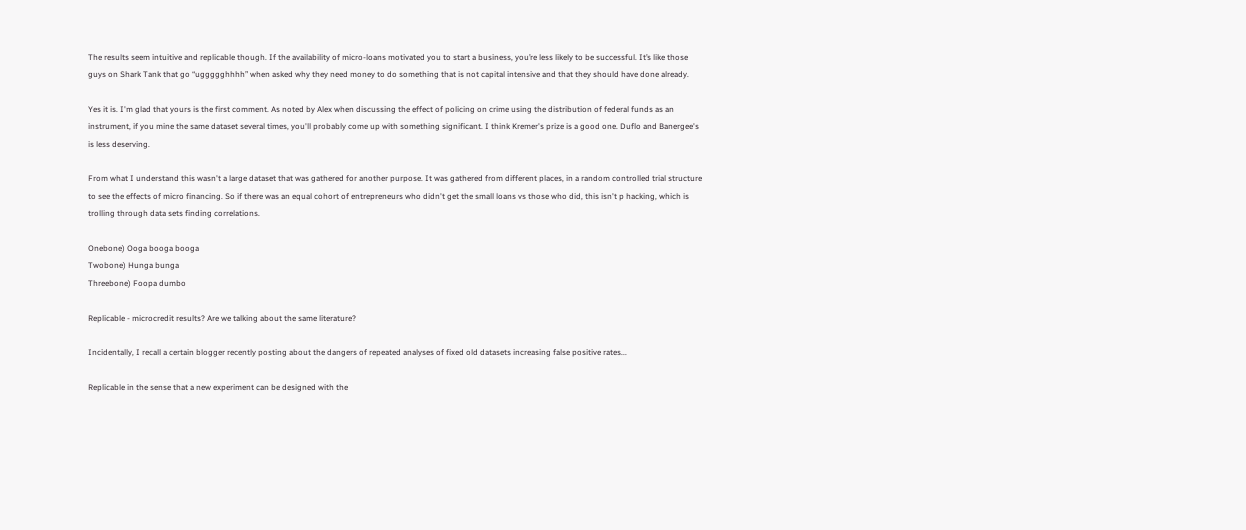The results seem intuitive and replicable though. If the availability of micro-loans motivated you to start a business, you’re less likely to be successful. It’s like those guys on Shark Tank that go “uggggghhhh” when asked why they need money to do something that is not capital intensive and that they should have done already.

Yes it is. I'm glad that yours is the first comment. As noted by Alex when discussing the effect of policing on crime using the distribution of federal funds as an instrument, if you mine the same dataset several times, you'll probably come up with something significant. I think Kremer's prize is a good one. Duflo and Banergee's is less deserving.

From what I understand this wasn't a large dataset that was gathered for another purpose. It was gathered from different places, in a random controlled trial structure to see the effects of micro financing. So if there was an equal cohort of entrepreneurs who didn't get the small loans vs those who did, this isn't p hacking, which is trolling through data sets finding correlations.

Onebone) Ooga booga booga
Twobone) Hunga bunga
Threebone) Foopa dumbo

Replicable - microcredit results? Are we talking about the same literature?

Incidentally, I recall a certain blogger recently posting about the dangers of repeated analyses of fixed old datasets increasing false positive rates...

Replicable in the sense that a new experiment can be designed with the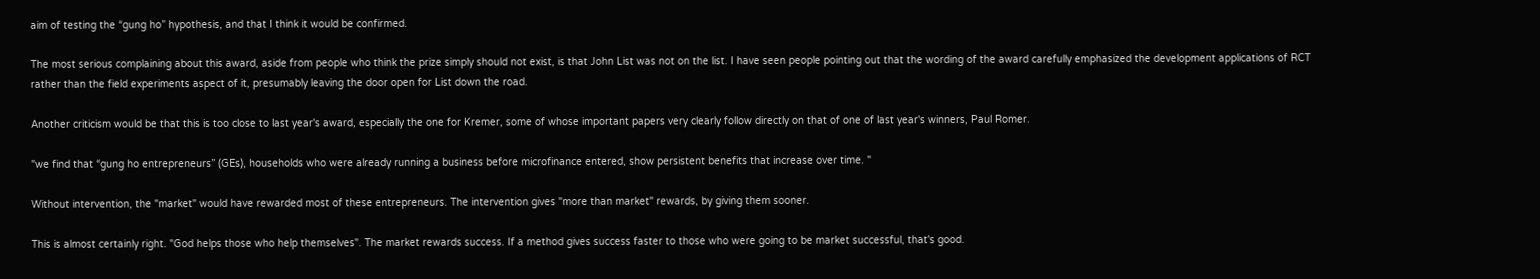aim of testing the “gung ho” hypothesis, and that I think it would be confirmed.

The most serious complaining about this award, aside from people who think the prize simply should not exist, is that John List was not on the list. I have seen people pointing out that the wording of the award carefully emphasized the development applications of RCT rather than the field experiments aspect of it, presumably leaving the door open for List down the road.

Another criticism would be that this is too close to last year's award, especially the one for Kremer, some of whose important papers very clearly follow directly on that of one of last year's winners, Paul Romer.

"we find that “gung ho entrepreneurs” (GEs), households who were already running a business before microfinance entered, show persistent benefits that increase over time. "

Without intervention, the "market" would have rewarded most of these entrepreneurs. The intervention gives "more than market" rewards, by giving them sooner.

This is almost certainly right. "God helps those who help themselves". The market rewards success. If a method gives success faster to those who were going to be market successful, that's good.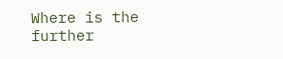Where is the further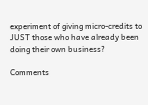experiment of giving micro-credits to JUST those who have already been doing their own business?

Comments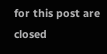for this post are closed